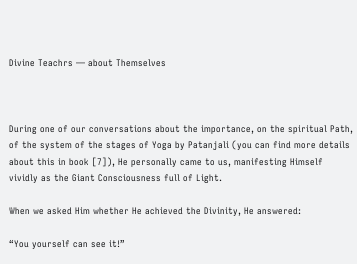Divine Teachrs — about Themselves



During one of our conversations about the importance, on the spiritual Path, of the system of the stages of Yoga by Patanjali (you can find more details about this in book [7]), He personally came to us, manifesting Himself vividly as the Giant Consciousness full of Light.

When we asked Him whether He achieved the Divinity, He answered:

“You yourself can see it!”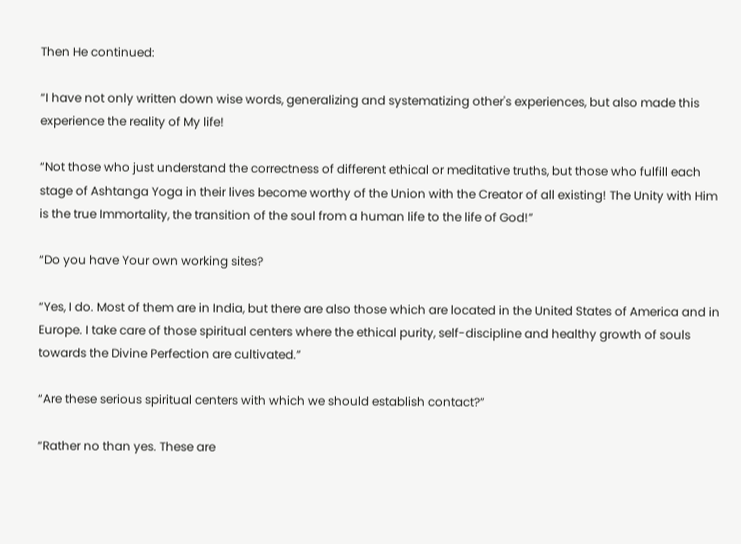Then He continued:

“I have not only written down wise words, generalizing and systematizing other's experiences, but also made this experience the reality of My life!

“Not those who just understand the correctness of different ethical or meditative truths, but those who fulfill each stage of Ashtanga Yoga in their lives become worthy of the Union with the Creator of all existing! The Unity with Him is the true Immortality, the transition of the soul from a human life to the life of God!”

“Do you have Your own working sites?

“Yes, I do. Most of them are in India, but there are also those which are located in the United States of America and in Europe. I take care of those spiritual centers where the ethical purity, self-discipline and healthy growth of souls towards the Divine Perfection are cultivated.”

“Are these serious spiritual centers with which we should establish contact?”

“Rather no than yes. These are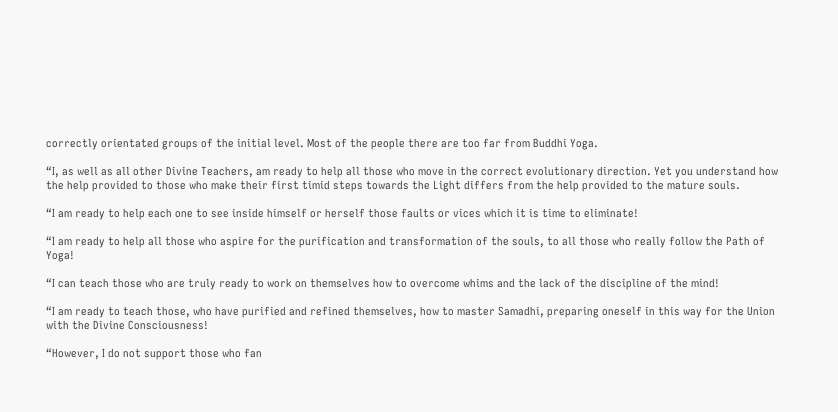correctly orientated groups of the initial level. Most of the people there are too far from Buddhi Yoga.

“I, as well as all other Divine Teachers, am ready to help all those who move in the correct evolutionary direction. Yet you understand how the help provided to those who make their first timid steps towards the Light differs from the help provided to the mature souls.

“I am ready to help each one to see inside himself or herself those faults or vices which it is time to eliminate!

“I am ready to help all those who aspire for the purification and transformation of the souls, to all those who really follow the Path of Yoga!

“I can teach those who are truly ready to work on themselves how to overcome whims and the lack of the discipline of the mind!

“I am ready to teach those, who have purified and refined themselves, how to master Samadhi, preparing oneself in this way for the Union with the Divine Consciousness!

“However, I do not support those who fan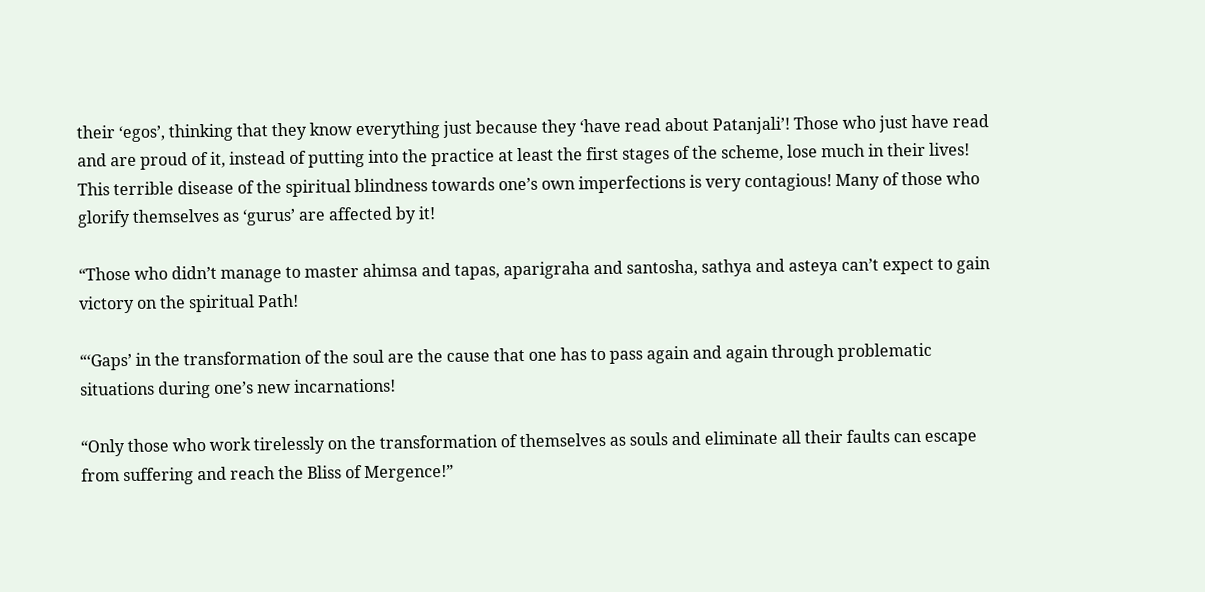their ‘egos’, thinking that they know everything just because they ‘have read about Patanjali’! Those who just have read and are proud of it, instead of putting into the practice at least the first stages of the scheme, lose much in their lives! This terrible disease of the spiritual blindness towards one’s own imperfections is very contagious! Many of those who glorify themselves as ‘gurus’ are affected by it!

“Those who didn’t manage to master ahimsa and tapas, aparigraha and santosha, sathya and asteya can’t expect to gain victory on the spiritual Path!

“‘Gaps’ in the transformation of the soul are the cause that one has to pass again and again through problematic situations during one’s new incarnations!

“Only those who work tirelessly on the transformation of themselves as souls and eliminate all their faults can escape from suffering and reach the Bliss of Mergence!”